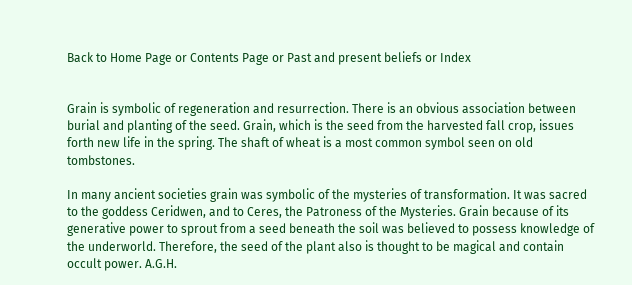Back to Home Page or Contents Page or Past and present beliefs or Index


Grain is symbolic of regeneration and resurrection. There is an obvious association between burial and planting of the seed. Grain, which is the seed from the harvested fall crop, issues forth new life in the spring. The shaft of wheat is a most common symbol seen on old tombstones.

In many ancient societies grain was symbolic of the mysteries of transformation. It was sacred to the goddess Ceridwen, and to Ceres, the Patroness of the Mysteries. Grain because of its generative power to sprout from a seed beneath the soil was believed to possess knowledge of the underworld. Therefore, the seed of the plant also is thought to be magical and contain occult power. A.G.H.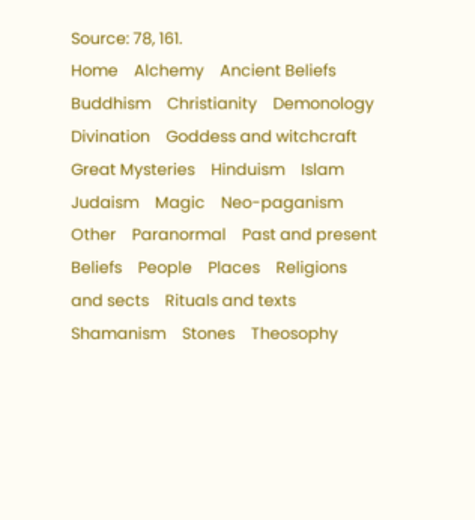Source: 78, 161.
Home    Alchemy    Ancient Beliefs    Buddhism    Christianity    Demonology    Divination    Goddess and witchcraft    Great Mysteries    Hinduism    Islam     Judaism    Magic    Neo-paganism    Other    Paranormal    Past and present Beliefs    People    Places    Religions and sects    Rituals and texts    Shamanism    Stones    Theosophy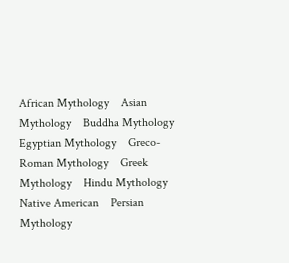African Mythology    Asian Mythology    Buddha Mythology    Egyptian Mythology    Greco-Roman Mythology    Greek Mythology    Hindu Mythology    Native American    Persian Mythology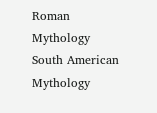Roman Mythology    South American Mythology